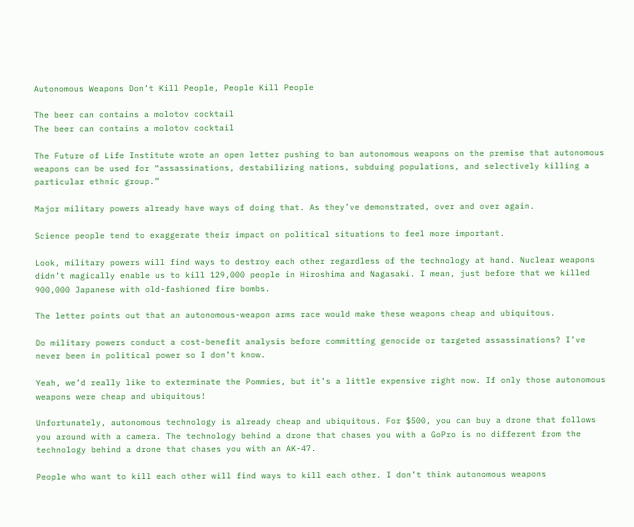Autonomous Weapons Don’t Kill People, People Kill People

The beer can contains a molotov cocktail
The beer can contains a molotov cocktail

The Future of Life Institute wrote an open letter pushing to ban autonomous weapons on the premise that autonomous weapons can be used for “assassinations, destabilizing nations, subduing populations, and selectively killing a particular ethnic group.”

Major military powers already have ways of doing that. As they’ve demonstrated, over and over again.

Science people tend to exaggerate their impact on political situations to feel more important.

Look, military powers will find ways to destroy each other regardless of the technology at hand. Nuclear weapons didn’t magically enable us to kill 129,000 people in Hiroshima and Nagasaki. I mean, just before that we killed 900,000 Japanese with old-fashioned fire bombs.

The letter points out that an autonomous-weapon arms race would make these weapons cheap and ubiquitous.

Do military powers conduct a cost-benefit analysis before committing genocide or targeted assassinations? I’ve never been in political power so I don’t know.

Yeah, we’d really like to exterminate the Pommies, but it’s a little expensive right now. If only those autonomous weapons were cheap and ubiquitous!

Unfortunately, autonomous technology is already cheap and ubiquitous. For $500, you can buy a drone that follows you around with a camera. The technology behind a drone that chases you with a GoPro is no different from the technology behind a drone that chases you with an AK-47.

People who want to kill each other will find ways to kill each other. I don’t think autonomous weapons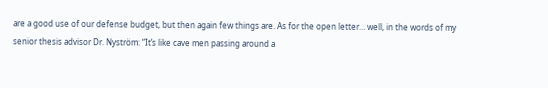are a good use of our defense budget, but then again few things are. As for the open letter… well, in the words of my senior thesis advisor Dr. Nyström: “It’s like cave men passing around a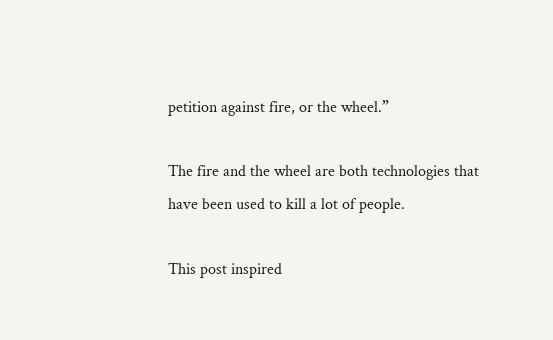petition against fire, or the wheel.”

The fire and the wheel are both technologies that have been used to kill a lot of people.

This post inspired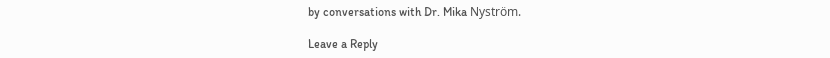by conversations with Dr. Mika Nyström.

Leave a Reply